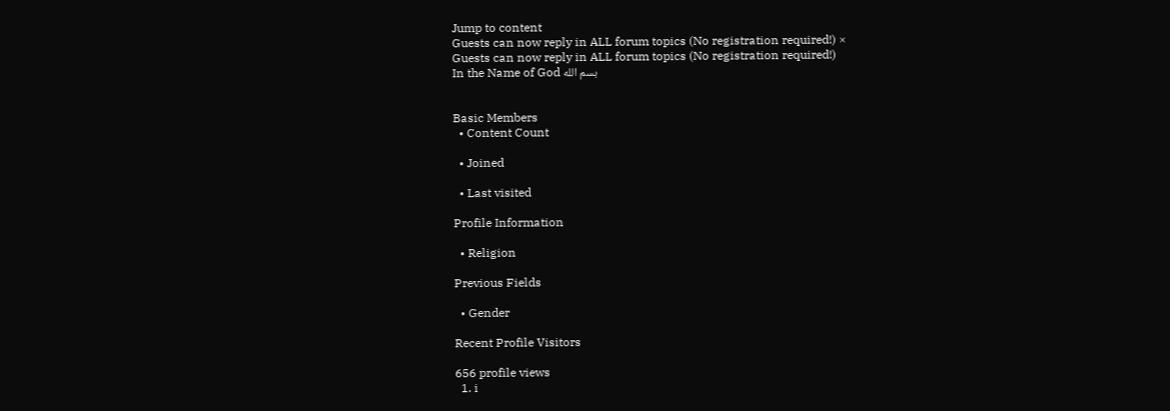Jump to content
Guests can now reply in ALL forum topics (No registration required!) ×
Guests can now reply in ALL forum topics (No registration required!)
In the Name of God بسم الله


Basic Members
  • Content Count

  • Joined

  • Last visited

Profile Information

  • Religion

Previous Fields

  • Gender

Recent Profile Visitors

656 profile views
  1. i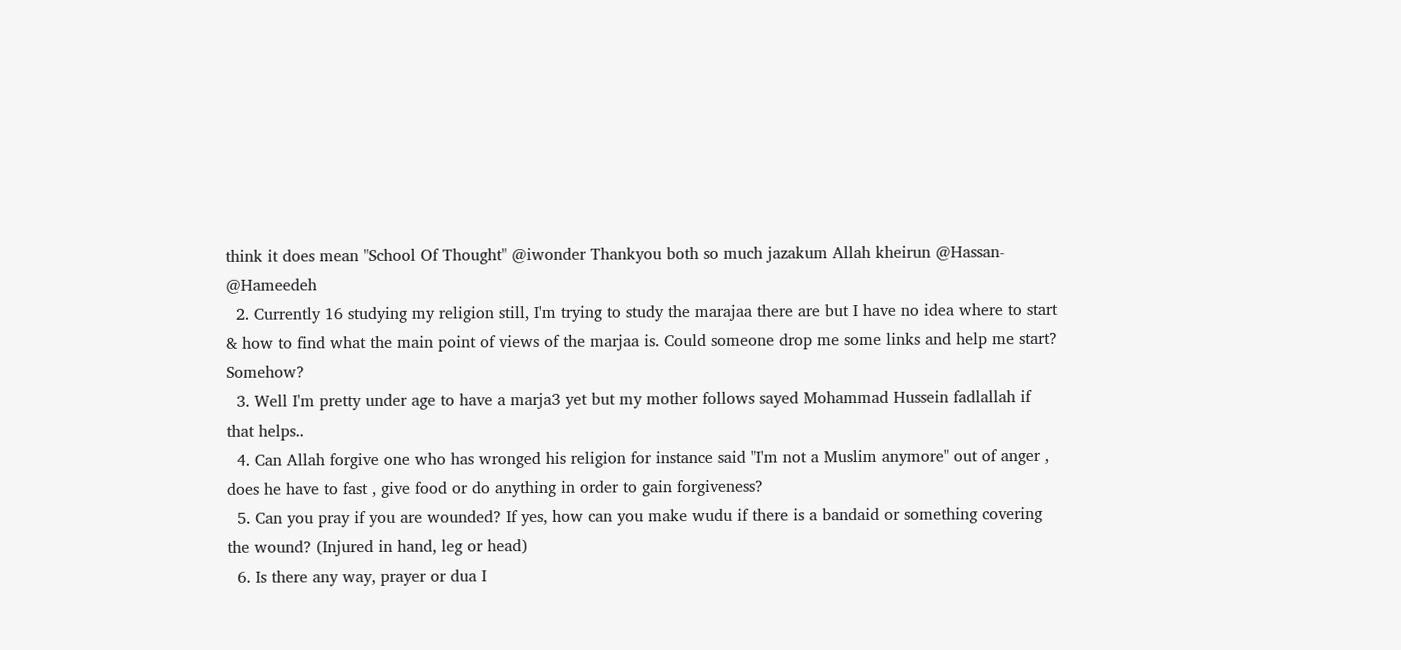think it does mean "School Of Thought" @iwonder Thankyou both so much jazakum Allah kheirun @Hassan- @Hameedeh
  2. Currently 16 studying my religion still, I'm trying to study the marajaa there are but I have no idea where to start & how to find what the main point of views of the marjaa is. Could someone drop me some links and help me start? Somehow?
  3. Well I'm pretty under age to have a marja3 yet but my mother follows sayed Mohammad Hussein fadlallah if that helps..
  4. Can Allah forgive one who has wronged his religion for instance said "I'm not a Muslim anymore" out of anger , does he have to fast , give food or do anything in order to gain forgiveness?
  5. Can you pray if you are wounded? If yes, how can you make wudu if there is a bandaid or something covering the wound? (Injured in hand, leg or head)
  6. Is there any way, prayer or dua I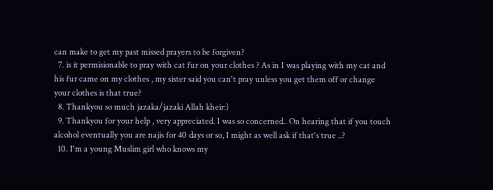can make to get my past missed prayers to be forgiven?
  7. is it permisionable to pray with cat fur on your clothes ? As in I was playing with my cat and his fur came on my clothes , my sister said you can't pray unless you get them off or change your clothes is that true?
  8. Thankyou so much jazaka/jazaki Allah kheir:)
  9. Thankyou for your help , very appreciated. I was so concerned.. On hearing that if you touch alcohol eventually you are najis for 40 days or so, I might as well ask if that's true ..?
  10. I'm a young Muslim girl who knows my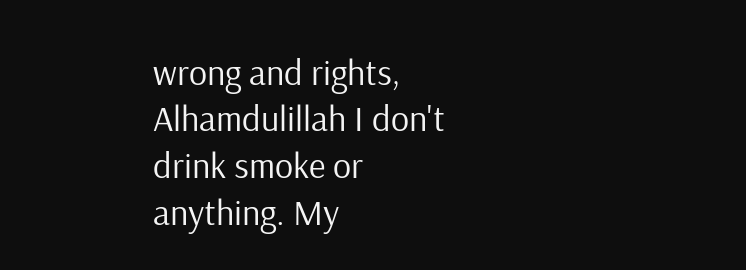wrong and rights, Alhamdulillah I don't drink smoke or anything. My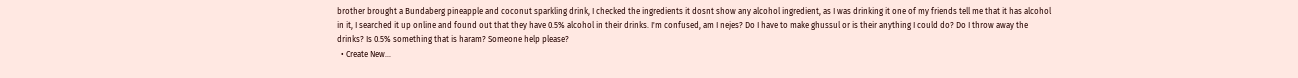brother brought a Bundaberg pineapple and coconut sparkling drink, I checked the ingredients it dosnt show any alcohol ingredient, as I was drinking it one of my friends tell me that it has alcohol in it, I searched it up online and found out that they have 0.5% alcohol in their drinks. I'm confused, am I nejes? Do I have to make ghussul or is their anything I could do? Do I throw away the drinks? Is 0.5% something that is haram? Someone help please?
  • Create New...